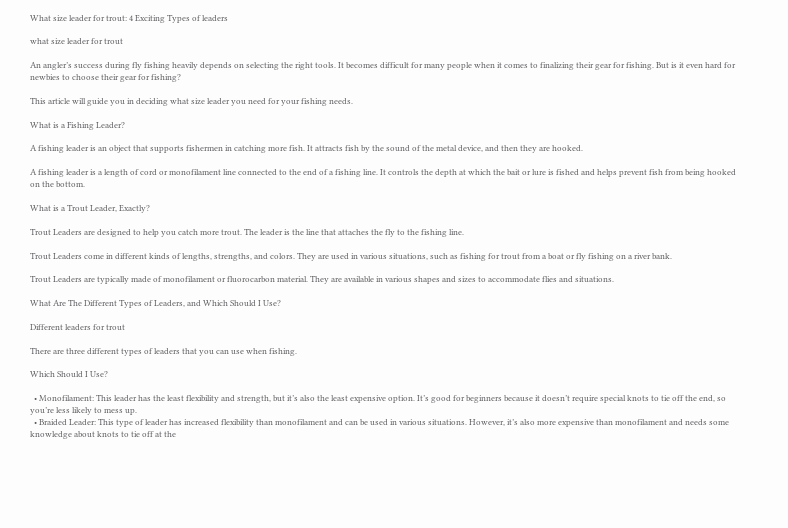What size leader for trout: 4 Exciting Types of leaders

what size leader for trout

An angler’s success during fly fishing heavily depends on selecting the right tools. It becomes difficult for many people when it comes to finalizing their gear for fishing. But is it even hard for newbies to choose their gear for fishing?

This article will guide you in deciding what size leader you need for your fishing needs.

What is a Fishing Leader?

A fishing leader is an object that supports fishermen in catching more fish. It attracts fish by the sound of the metal device, and then they are hooked.

A fishing leader is a length of cord or monofilament line connected to the end of a fishing line. It controls the depth at which the bait or lure is fished and helps prevent fish from being hooked on the bottom.

What is a Trout Leader, Exactly?

Trout Leaders are designed to help you catch more trout. The leader is the line that attaches the fly to the fishing line.

Trout Leaders come in different kinds of lengths, strengths, and colors. They are used in various situations, such as fishing for trout from a boat or fly fishing on a river bank.

Trout Leaders are typically made of monofilament or fluorocarbon material. They are available in various shapes and sizes to accommodate flies and situations.

What Are The Different Types of Leaders, and Which Should I Use?

Different leaders for trout

There are three different types of leaders that you can use when fishing.

Which Should I Use?

  • Monofilament: This leader has the least flexibility and strength, but it’s also the least expensive option. It’s good for beginners because it doesn’t require special knots to tie off the end, so you’re less likely to mess up.
  • Braided Leader: This type of leader has increased flexibility than monofilament and can be used in various situations. However, it’s also more expensive than monofilament and needs some knowledge about knots to tie off at the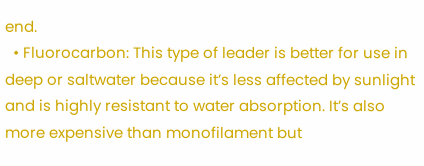end.
  • Fluorocarbon: This type of leader is better for use in deep or saltwater because it’s less affected by sunlight and is highly resistant to water absorption. It’s also more expensive than monofilament but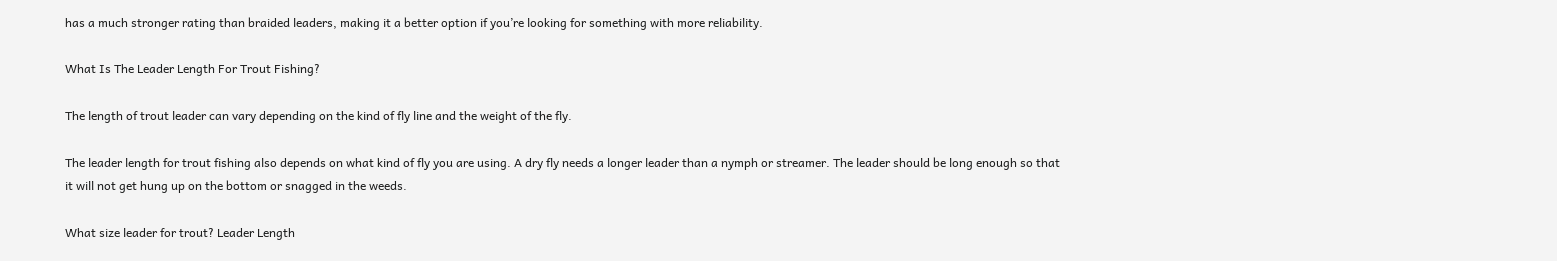has a much stronger rating than braided leaders, making it a better option if you’re looking for something with more reliability.

What Is The Leader Length For Trout Fishing?

The length of trout leader can vary depending on the kind of fly line and the weight of the fly.

The leader length for trout fishing also depends on what kind of fly you are using. A dry fly needs a longer leader than a nymph or streamer. The leader should be long enough so that it will not get hung up on the bottom or snagged in the weeds.

What size leader for trout? Leader Length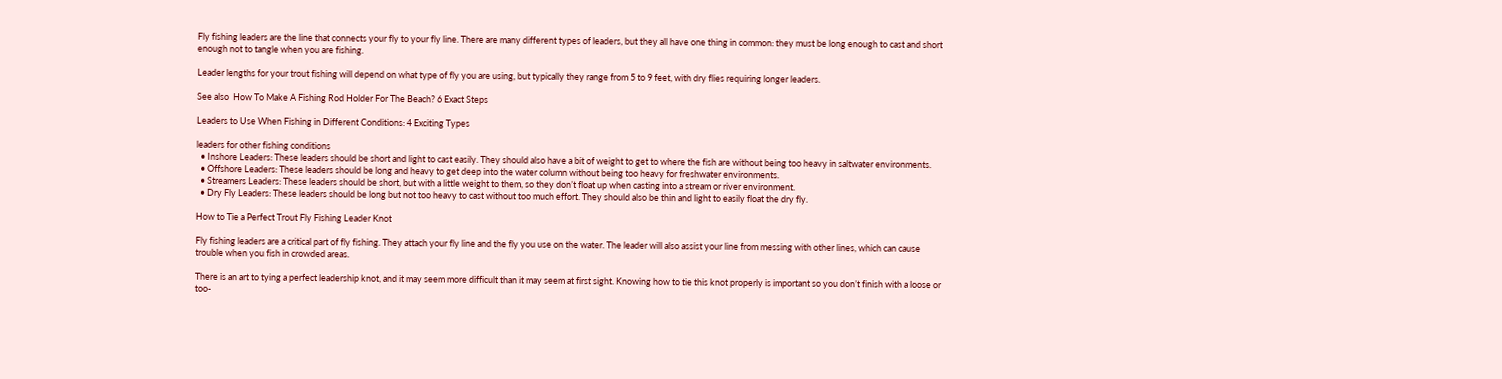Fly fishing leaders are the line that connects your fly to your fly line. There are many different types of leaders, but they all have one thing in common: they must be long enough to cast and short enough not to tangle when you are fishing.

Leader lengths for your trout fishing will depend on what type of fly you are using, but typically they range from 5 to 9 feet, with dry flies requiring longer leaders.

See also  How To Make A Fishing Rod Holder For The Beach? 6 Exact Steps

Leaders to Use When Fishing in Different Conditions: 4 Exciting Types

leaders for other fishing conditions
  • Inshore Leaders: These leaders should be short and light to cast easily. They should also have a bit of weight to get to where the fish are without being too heavy in saltwater environments.
  • Offshore Leaders: These leaders should be long and heavy to get deep into the water column without being too heavy for freshwater environments.
  • Streamers Leaders: These leaders should be short, but with a little weight to them, so they don’t float up when casting into a stream or river environment.
  • Dry Fly Leaders: These leaders should be long but not too heavy to cast without too much effort. They should also be thin and light to easily float the dry fly.

How to Tie a Perfect Trout Fly Fishing Leader Knot

Fly fishing leaders are a critical part of fly fishing. They attach your fly line and the fly you use on the water. The leader will also assist your line from messing with other lines, which can cause trouble when you fish in crowded areas.

There is an art to tying a perfect leadership knot, and it may seem more difficult than it may seem at first sight. Knowing how to tie this knot properly is important so you don’t finish with a loose or too-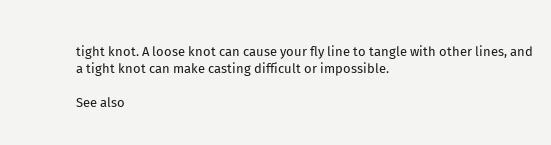tight knot. A loose knot can cause your fly line to tangle with other lines, and a tight knot can make casting difficult or impossible.

See also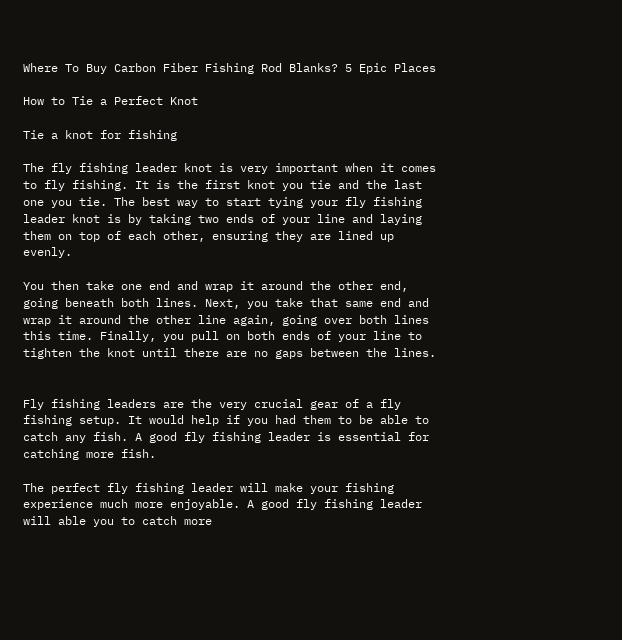Where To Buy Carbon Fiber Fishing Rod Blanks? 5 Epic Places

How to Tie a Perfect Knot

Tie a knot for fishing

The fly fishing leader knot is very important when it comes to fly fishing. It is the first knot you tie and the last one you tie. The best way to start tying your fly fishing leader knot is by taking two ends of your line and laying them on top of each other, ensuring they are lined up evenly.

You then take one end and wrap it around the other end, going beneath both lines. Next, you take that same end and wrap it around the other line again, going over both lines this time. Finally, you pull on both ends of your line to tighten the knot until there are no gaps between the lines.


Fly fishing leaders are the very crucial gear of a fly fishing setup. It would help if you had them to be able to catch any fish. A good fly fishing leader is essential for catching more fish.

The perfect fly fishing leader will make your fishing experience much more enjoyable. A good fly fishing leader will able you to catch more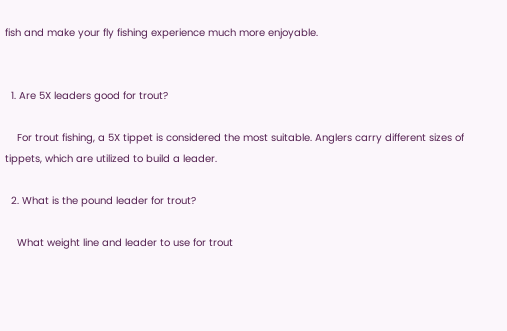fish and make your fly fishing experience much more enjoyable.


  1. Are 5X leaders good for trout?

    For trout fishing, a 5X tippet is considered the most suitable. Anglers carry different sizes of tippets, which are utilized to build a leader.

  2. What is the pound leader for trout?

    What weight line and leader to use for trout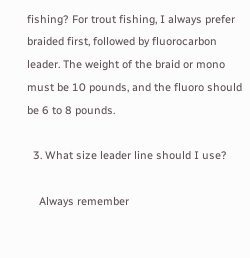fishing? For trout fishing, I always prefer braided first, followed by fluorocarbon leader. The weight of the braid or mono must be 10 pounds, and the fluoro should be 6 to 8 pounds.

  3. What size leader line should I use?

    Always remember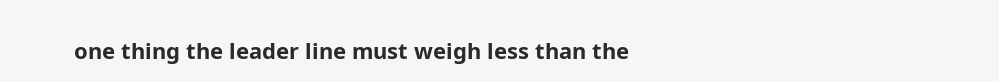one thing the leader line must weigh less than the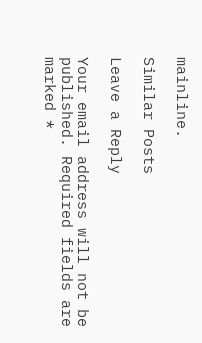mainline.

Similar Posts

Leave a Reply

Your email address will not be published. Required fields are marked *